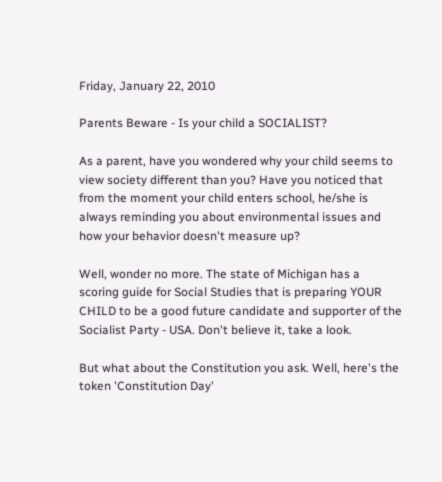Friday, January 22, 2010

Parents Beware - Is your child a SOCIALIST?

As a parent, have you wondered why your child seems to view society different than you? Have you noticed that from the moment your child enters school, he/she is always reminding you about environmental issues and how your behavior doesn't measure up?

Well, wonder no more. The state of Michigan has a scoring guide for Social Studies that is preparing YOUR CHILD to be a good future candidate and supporter of the Socialist Party - USA. Don't believe it, take a look.

But what about the Constitution you ask. Well, here's the token 'Constitution Day'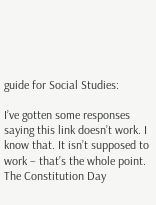guide for Social Studies:

I’ve gotten some responses saying this link doesn’t work. I know that. It isn’t supposed to work – that’s the whole point. The Constitution Day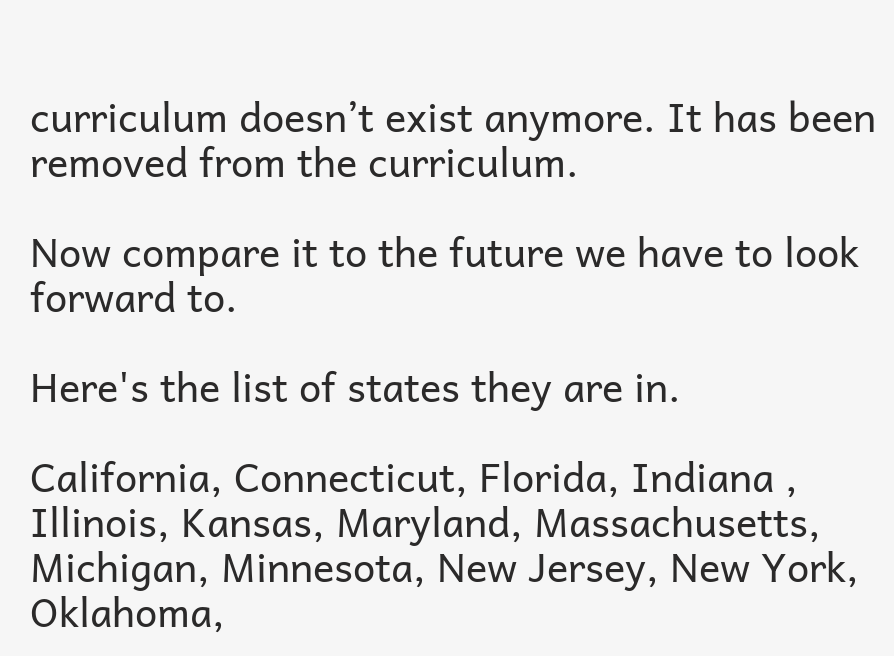curriculum doesn’t exist anymore. It has been removed from the curriculum.

Now compare it to the future we have to look forward to.

Here's the list of states they are in.

California, Connecticut, Florida, Indiana , Illinois, Kansas, Maryland, Massachusetts, Michigan, Minnesota, New Jersey, New York, Oklahoma,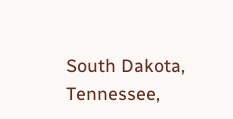South Dakota, Tennessee,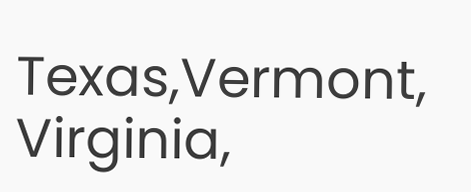Texas,Vermont, Virginia,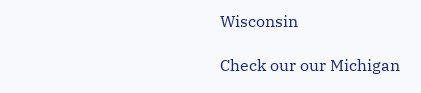Wisconsin

Check our our Michigan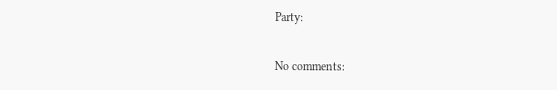Party:

No comments: